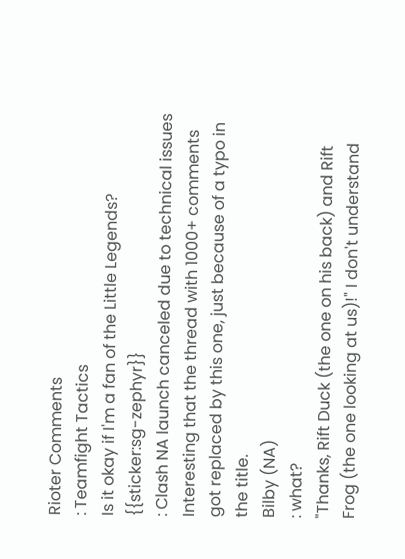Rioter Comments
: Teamfight Tactics
Is it okay if I'm a fan of the Little Legends? {{sticker:sg-zephyr}}
: Clash NA launch canceled due to technical issues
Interesting that the thread with 1000+ comments got replaced by this one, just because of a typo in the title.
Bilby (NA)
: what?
"Thanks, Rift Duck (the one on his back) and Rift Frog (the one looking at us)!" I don't understand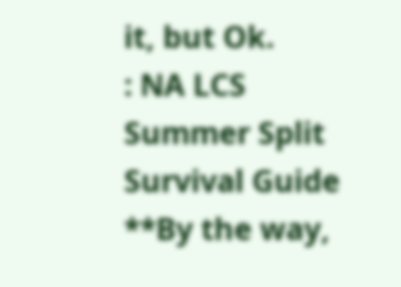it, but Ok.
: NA LCS Summer Split Survival Guide
**By the way,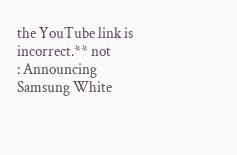the YouTube link is incorrect.** not
: Announcing Samsung White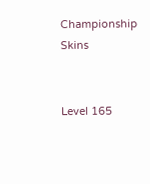Championship Skins


Level 165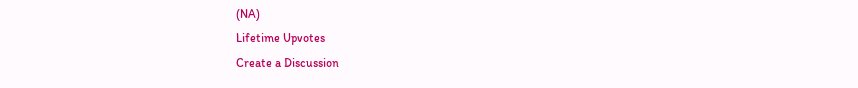(NA)
Lifetime Upvotes
Create a Discussion